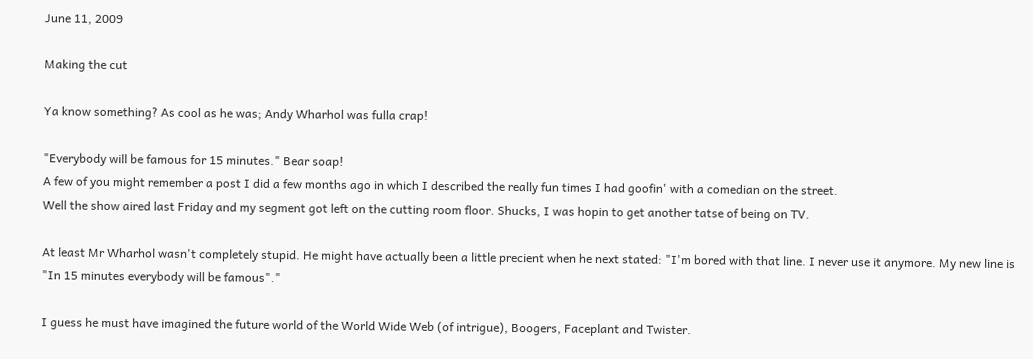June 11, 2009

Making the cut

Ya know something? As cool as he was; Andy Wharhol was fulla crap!

"Everybody will be famous for 15 minutes." Bear soap!
A few of you might remember a post I did a few months ago in which I described the really fun times I had goofin' with a comedian on the street.
Well the show aired last Friday and my segment got left on the cutting room floor. Shucks, I was hopin to get another tatse of being on TV.

At least Mr Wharhol wasn't completely stupid. He might have actually been a little precient when he next stated: "I'm bored with that line. I never use it anymore. My new line is "In 15 minutes everybody will be famous"."

I guess he must have imagined the future world of the World Wide Web (of intrigue), Boogers, Faceplant and Twister.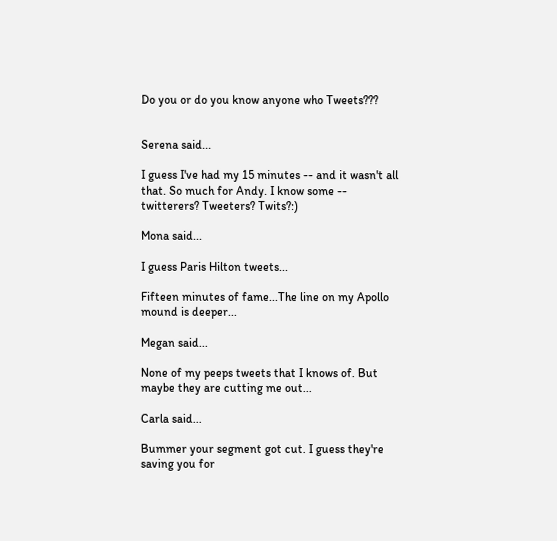Do you or do you know anyone who Tweets???


Serena said...

I guess I've had my 15 minutes -- and it wasn't all that. So much for Andy. I know some -- twitterers? Tweeters? Twits?:)

Mona said...

I guess Paris Hilton tweets...

Fifteen minutes of fame...The line on my Apollo mound is deeper...

Megan said...

None of my peeps tweets that I knows of. But maybe they are cutting me out...

Carla said...

Bummer your segment got cut. I guess they're saving you for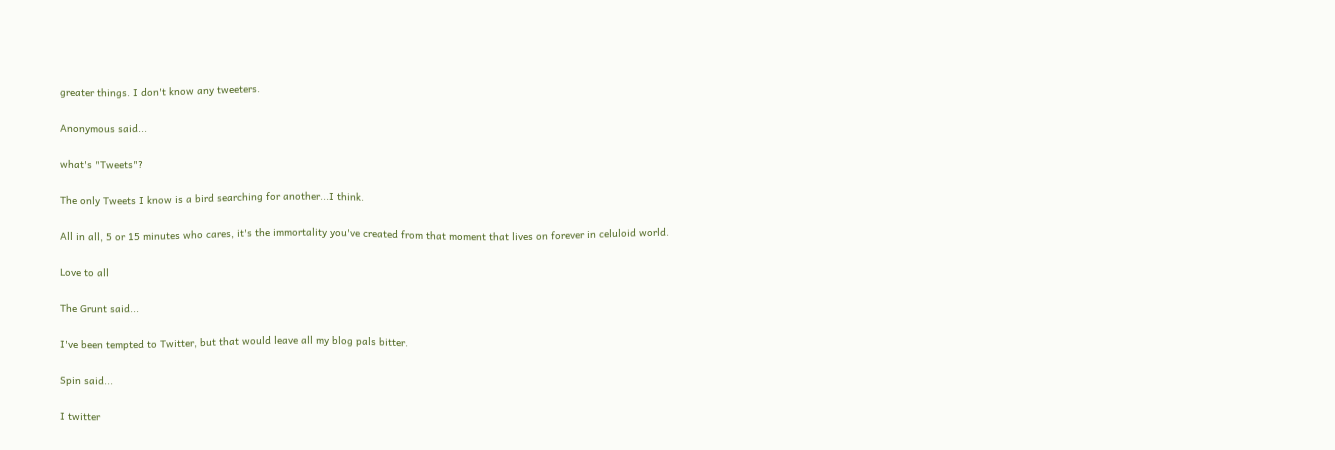greater things. I don't know any tweeters.

Anonymous said...

what's "Tweets"?

The only Tweets I know is a bird searching for another...I think.

All in all, 5 or 15 minutes who cares, it's the immortality you've created from that moment that lives on forever in celuloid world.

Love to all

The Grunt said...

I've been tempted to Twitter, but that would leave all my blog pals bitter.

Spin said...

I twitter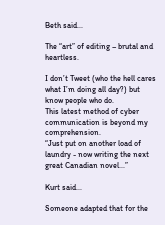Beth said...

The “art” of editing – brutal and heartless.

I don’t Tweet (who the hell cares what I’m doing all day?) but know people who do.
This latest method of cyber communication is beyond my comprehension.
“Just put on another load of laundry - now writing the next great Canadian novel...”

Kurt said...

Someone adapted that for the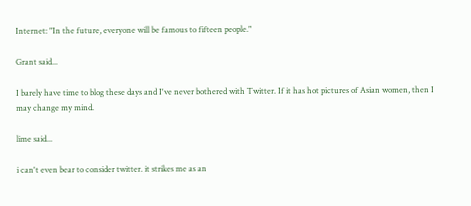Internet: "In the future, everyone will be famous to fifteen people."

Grant said...

I barely have time to blog these days and I've never bothered with Twitter. If it has hot pictures of Asian women, then I may change my mind.

lime said...

i can't even bear to consider twitter. it strikes me as an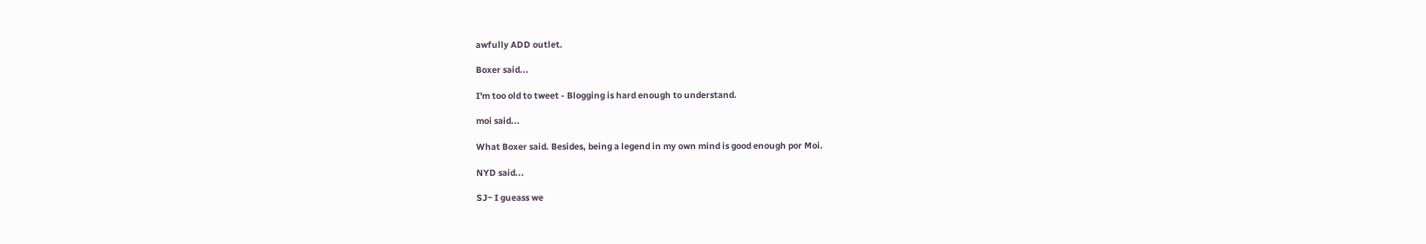awfully ADD outlet.

Boxer said...

I'm too old to tweet - Blogging is hard enough to understand.

moi said...

What Boxer said. Besides, being a legend in my own mind is good enough por Moi.

NYD said...

SJ~ I gueass we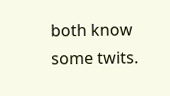both know some twits.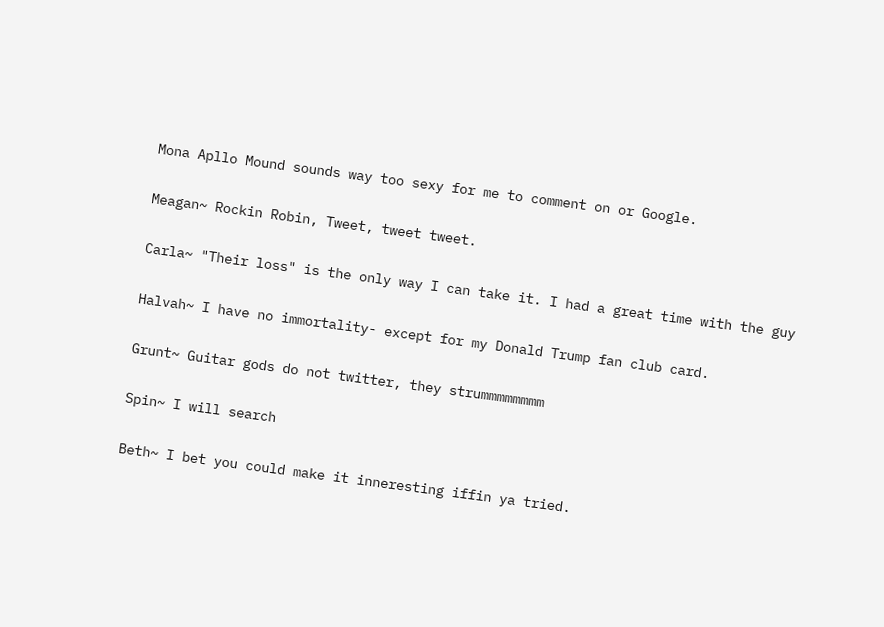Mona Apllo Mound sounds way too sexy for me to comment on or Google.

Meagan~ Rockin Robin, Tweet, tweet tweet.

Carla~ "Their loss" is the only way I can take it. I had a great time with the guy

Halvah~ I have no immortality- except for my Donald Trump fan club card.

Grunt~ Guitar gods do not twitter, they strummmmmmmm

Spin~ I will search

Beth~ I bet you could make it inneresting iffin ya tried.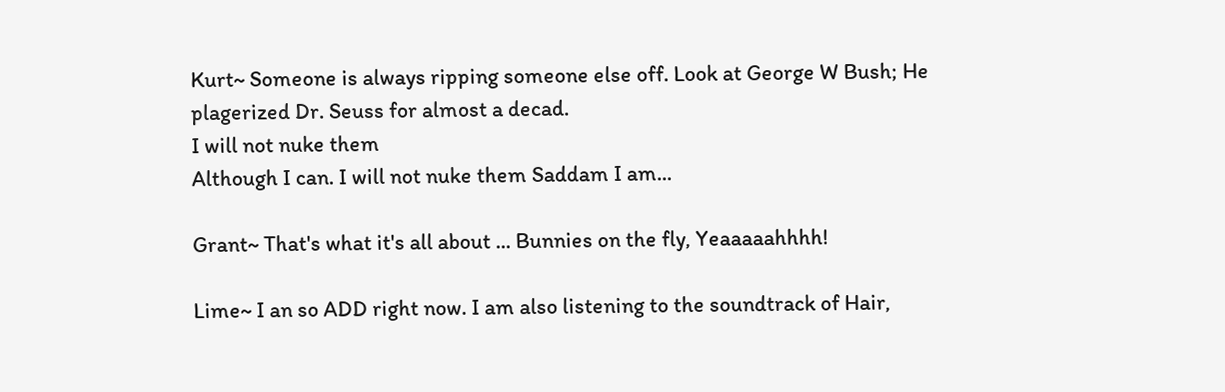Kurt~ Someone is always ripping someone else off. Look at George W Bush; He plagerized Dr. Seuss for almost a decad.
I will not nuke them
Although I can. I will not nuke them Saddam I am...

Grant~ That's what it's all about ... Bunnies on the fly, Yeaaaaahhhh!

Lime~ I an so ADD right now. I am also listening to the soundtrack of Hair,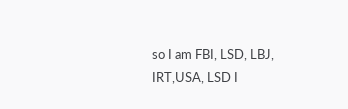so I am FBI, LSD, LBJ, IRT,USA, LSD I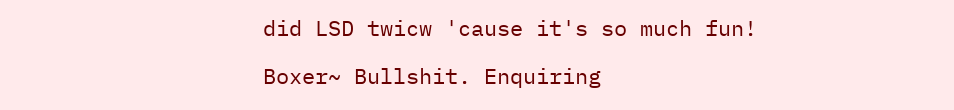did LSD twicw 'cause it's so much fun!

Boxer~ Bullshit. Enquiring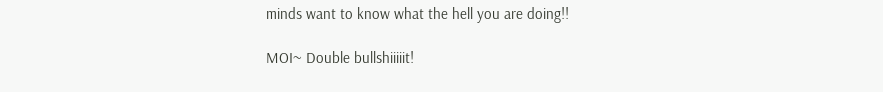minds want to know what the hell you are doing!!

MOI~ Double bullshiiiiit!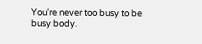You're never too busy to be busy body.